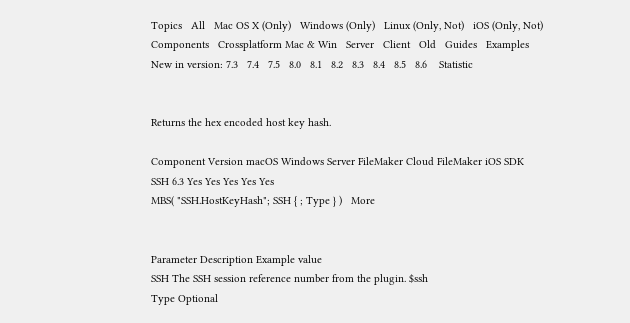Topics   All   Mac OS X (Only)   Windows (Only)   Linux (Only, Not)   iOS (Only, Not)
Components   Crossplatform Mac & Win   Server   Client   Old   Guides   Examples
New in version: 7.3   7.4   7.5   8.0   8.1   8.2   8.3   8.4   8.5   8.6    Statistic


Returns the hex encoded host key hash.

Component Version macOS Windows Server FileMaker Cloud FileMaker iOS SDK
SSH 6.3 Yes Yes Yes Yes Yes
MBS( "SSH.HostKeyHash"; SSH { ; Type } )   More


Parameter Description Example value
SSH The SSH session reference number from the plugin. $ssh
Type Optional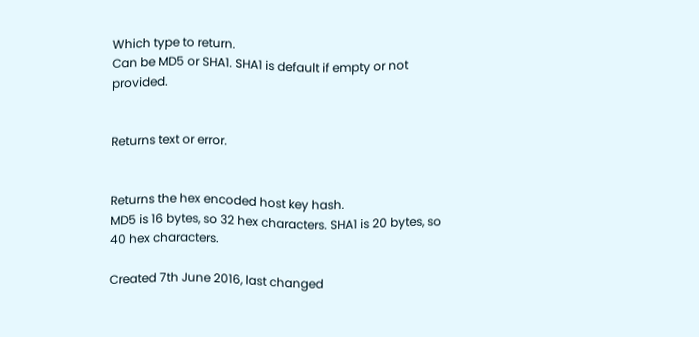Which type to return.
Can be MD5 or SHA1. SHA1 is default if empty or not provided.


Returns text or error.


Returns the hex encoded host key hash.
MD5 is 16 bytes, so 32 hex characters. SHA1 is 20 bytes, so 40 hex characters.

Created 7th June 2016, last changed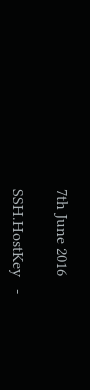7th June 2016

SSH.HostKey   -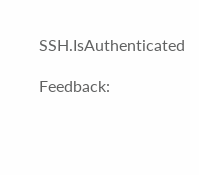SSH.IsAuthenticated

Feedback: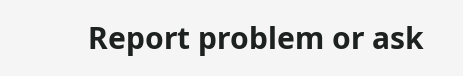Report problem or ask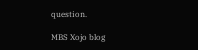question.

MBS Xojo blog